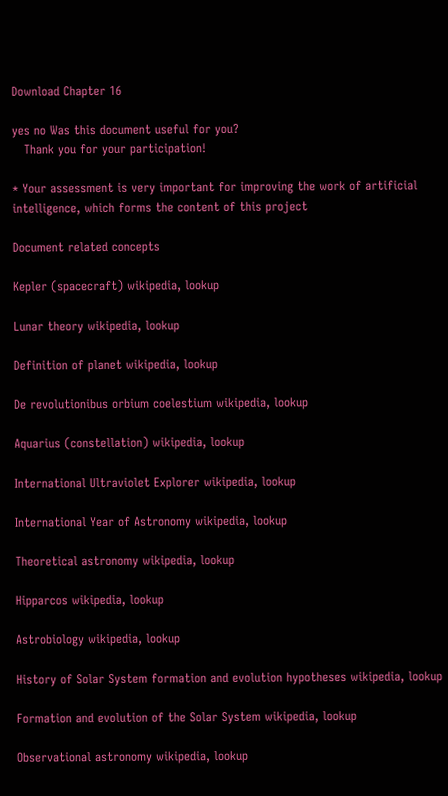Download Chapter 16

yes no Was this document useful for you?
   Thank you for your participation!

* Your assessment is very important for improving the work of artificial intelligence, which forms the content of this project

Document related concepts

Kepler (spacecraft) wikipedia, lookup

Lunar theory wikipedia, lookup

Definition of planet wikipedia, lookup

De revolutionibus orbium coelestium wikipedia, lookup

Aquarius (constellation) wikipedia, lookup

International Ultraviolet Explorer wikipedia, lookup

International Year of Astronomy wikipedia, lookup

Theoretical astronomy wikipedia, lookup

Hipparcos wikipedia, lookup

Astrobiology wikipedia, lookup

History of Solar System formation and evolution hypotheses wikipedia, lookup

Formation and evolution of the Solar System wikipedia, lookup

Observational astronomy wikipedia, lookup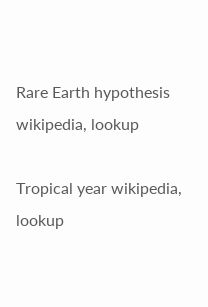Rare Earth hypothesis wikipedia, lookup

Tropical year wikipedia, lookup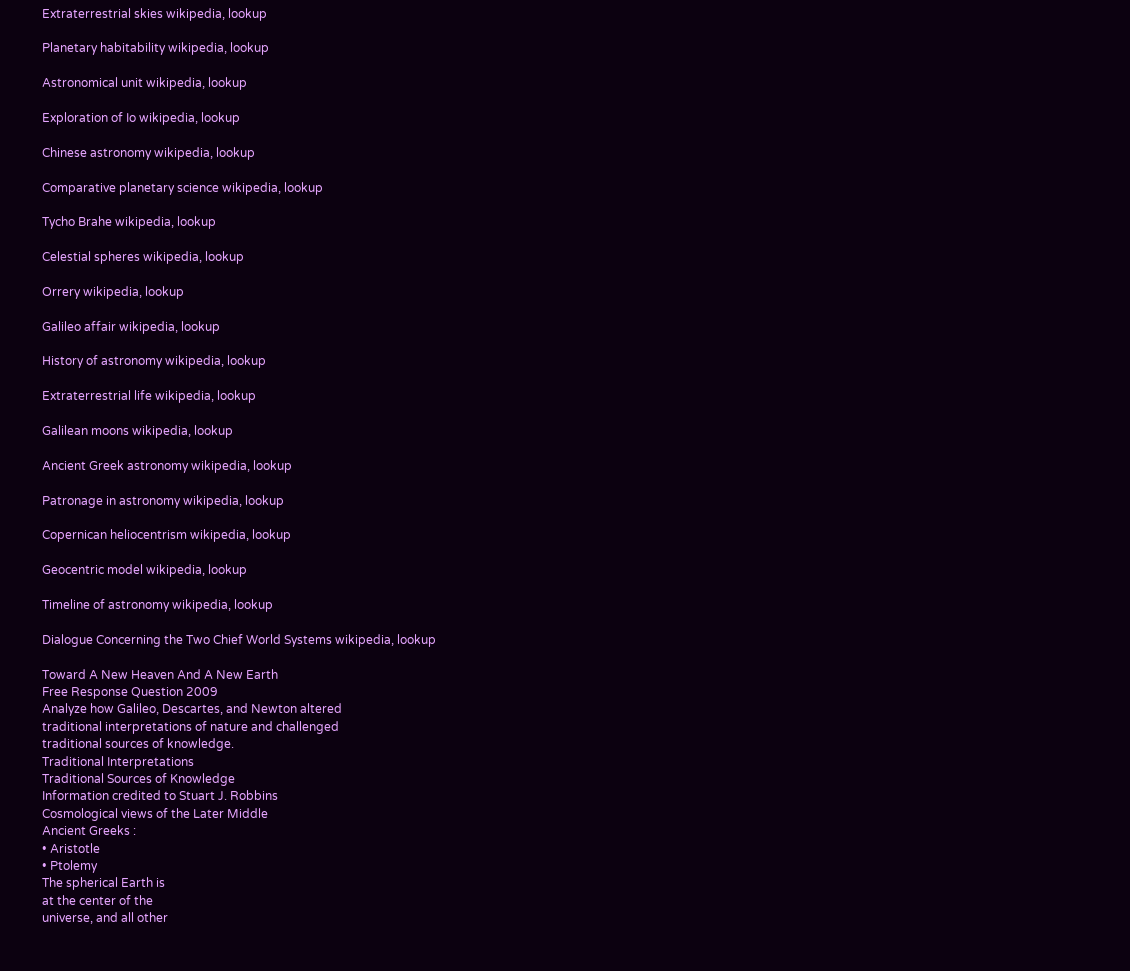Extraterrestrial skies wikipedia, lookup

Planetary habitability wikipedia, lookup

Astronomical unit wikipedia, lookup

Exploration of Io wikipedia, lookup

Chinese astronomy wikipedia, lookup

Comparative planetary science wikipedia, lookup

Tycho Brahe wikipedia, lookup

Celestial spheres wikipedia, lookup

Orrery wikipedia, lookup

Galileo affair wikipedia, lookup

History of astronomy wikipedia, lookup

Extraterrestrial life wikipedia, lookup

Galilean moons wikipedia, lookup

Ancient Greek astronomy wikipedia, lookup

Patronage in astronomy wikipedia, lookup

Copernican heliocentrism wikipedia, lookup

Geocentric model wikipedia, lookup

Timeline of astronomy wikipedia, lookup

Dialogue Concerning the Two Chief World Systems wikipedia, lookup

Toward A New Heaven And A New Earth
Free Response Question 2009
Analyze how Galileo, Descartes, and Newton altered
traditional interpretations of nature and challenged
traditional sources of knowledge.
Traditional Interpretations
Traditional Sources of Knowledge
Information credited to Stuart J. Robbins
Cosmological views of the Later Middle
Ancient Greeks :
• Aristotle
• Ptolemy
The spherical Earth is
at the center of the
universe, and all other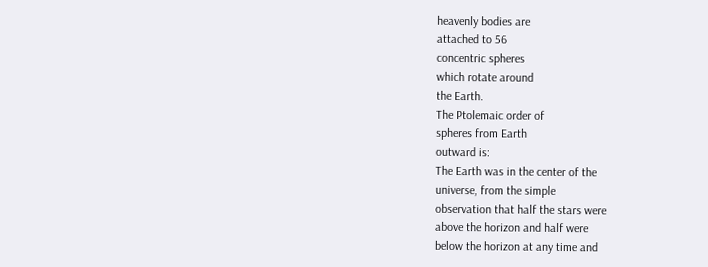heavenly bodies are
attached to 56
concentric spheres
which rotate around
the Earth.
The Ptolemaic order of
spheres from Earth
outward is:
The Earth was in the center of the
universe, from the simple
observation that half the stars were
above the horizon and half were
below the horizon at any time and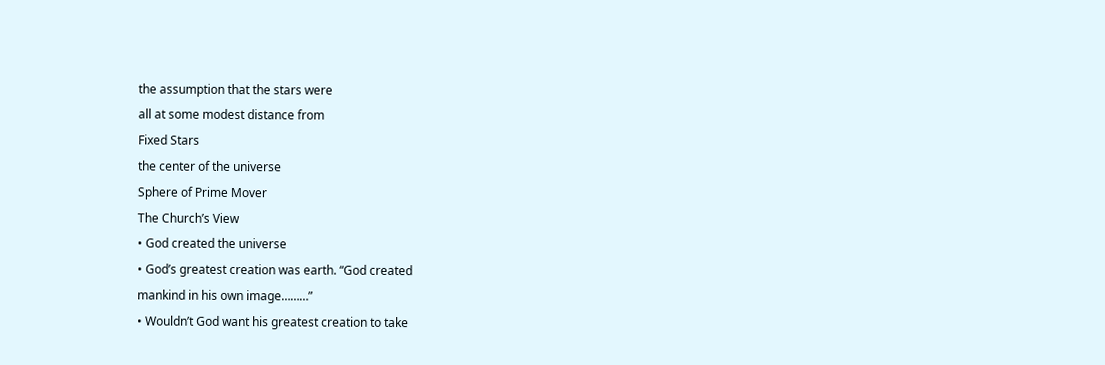the assumption that the stars were
all at some modest distance from
Fixed Stars
the center of the universe
Sphere of Prime Mover
The Church’s View
• God created the universe
• God’s greatest creation was earth. “God created
mankind in his own image………”
• Wouldn’t God want his greatest creation to take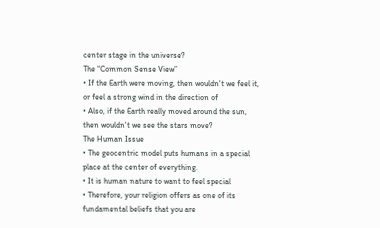center stage in the universe?
The “Common Sense View”
• If the Earth were moving, then wouldn't we feel it,
or feel a strong wind in the direction of
• Also, if the Earth really moved around the sun,
then wouldn't we see the stars move?
The Human Issue
• The geocentric model puts humans in a special
place at the center of everything.
• It is human nature to want to feel special
• Therefore, your religion offers as one of its
fundamental beliefs that you are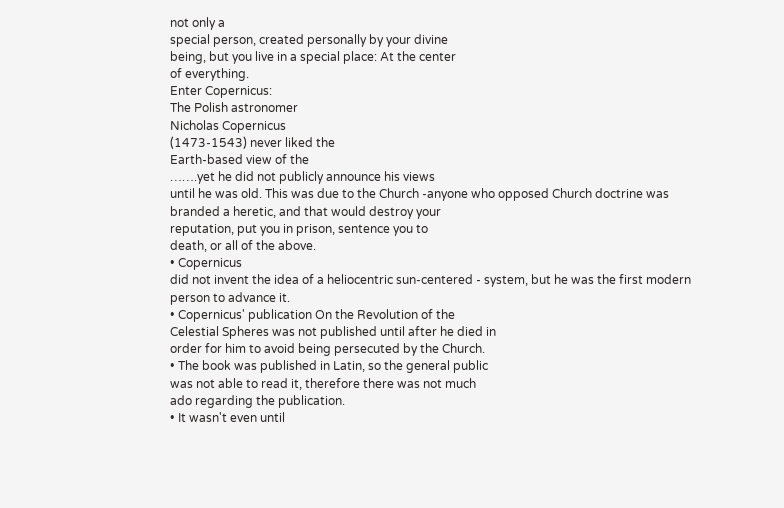not only a
special person, created personally by your divine
being, but you live in a special place: At the center
of everything.
Enter Copernicus:
The Polish astronomer
Nicholas Copernicus
(1473-1543) never liked the
Earth-based view of the
…….yet he did not publicly announce his views
until he was old. This was due to the Church -anyone who opposed Church doctrine was
branded a heretic, and that would destroy your
reputation, put you in prison, sentence you to
death, or all of the above.
• Copernicus
did not invent the idea of a heliocentric sun-centered - system, but he was the first modern
person to advance it.
• Copernicus' publication On the Revolution of the
Celestial Spheres was not published until after he died in
order for him to avoid being persecuted by the Church.
• The book was published in Latin, so the general public
was not able to read it, therefore there was not much
ado regarding the publication.
• It wasn't even until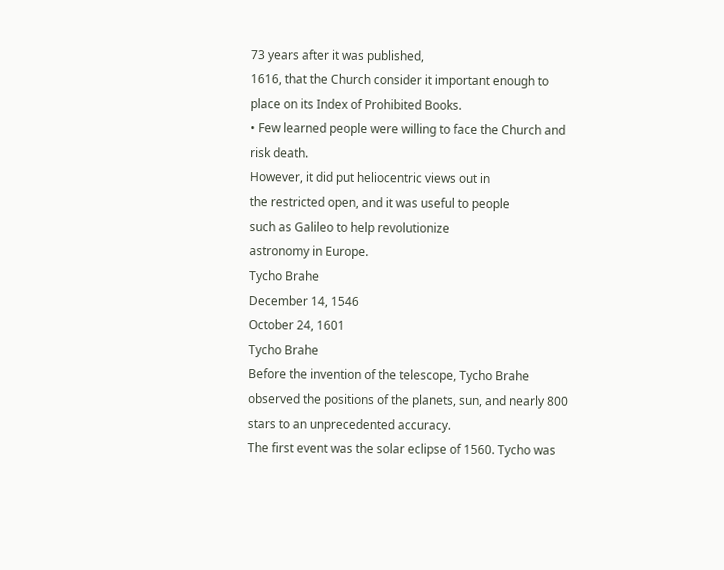73 years after it was published,
1616, that the Church consider it important enough to
place on its Index of Prohibited Books.
• Few learned people were willing to face the Church and
risk death.
However, it did put heliocentric views out in
the restricted open, and it was useful to people
such as Galileo to help revolutionize
astronomy in Europe.
Tycho Brahe
December 14, 1546
October 24, 1601
Tycho Brahe
Before the invention of the telescope, Tycho Brahe
observed the positions of the planets, sun, and nearly 800
stars to an unprecedented accuracy.
The first event was the solar eclipse of 1560. Tycho was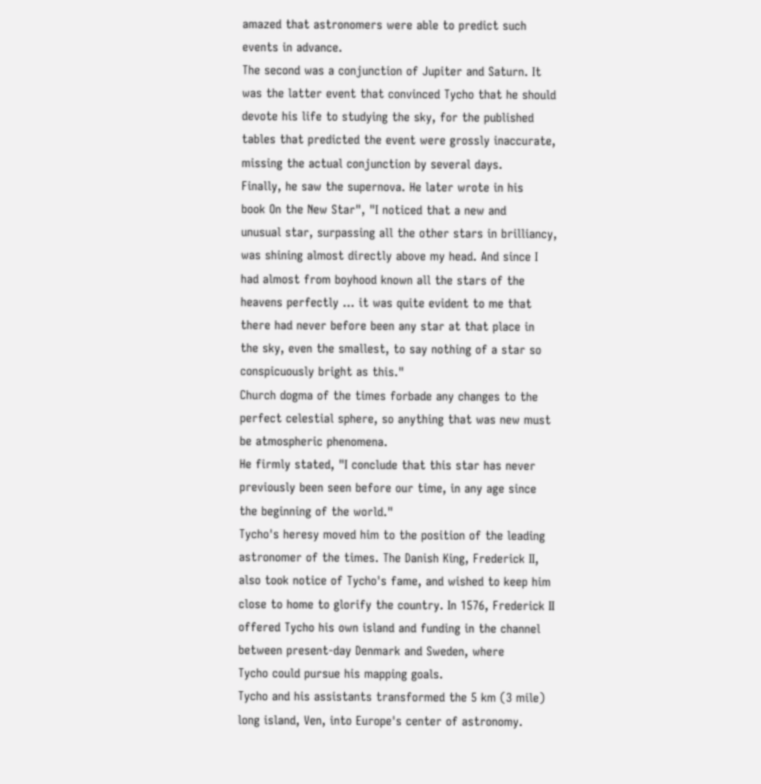amazed that astronomers were able to predict such
events in advance.
The second was a conjunction of Jupiter and Saturn. It
was the latter event that convinced Tycho that he should
devote his life to studying the sky, for the published
tables that predicted the event were grossly inaccurate,
missing the actual conjunction by several days.
Finally, he saw the supernova. He later wrote in his
book On the New Star", "I noticed that a new and
unusual star, surpassing all the other stars in brilliancy,
was shining almost directly above my head. And since I
had almost from boyhood known all the stars of the
heavens perfectly ... it was quite evident to me that
there had never before been any star at that place in
the sky, even the smallest, to say nothing of a star so
conspicuously bright as this."
Church dogma of the times forbade any changes to the
perfect celestial sphere, so anything that was new must
be atmospheric phenomena.
He firmly stated, "I conclude that this star has never
previously been seen before our time, in any age since
the beginning of the world."
Tycho's heresy moved him to the position of the leading
astronomer of the times. The Danish King, Frederick II,
also took notice of Tycho's fame, and wished to keep him
close to home to glorify the country. In 1576, Frederick II
offered Tycho his own island and funding in the channel
between present-day Denmark and Sweden, where
Tycho could pursue his mapping goals.
Tycho and his assistants transformed the 5 km (3 mile)
long island, Ven, into Europe's center of astronomy.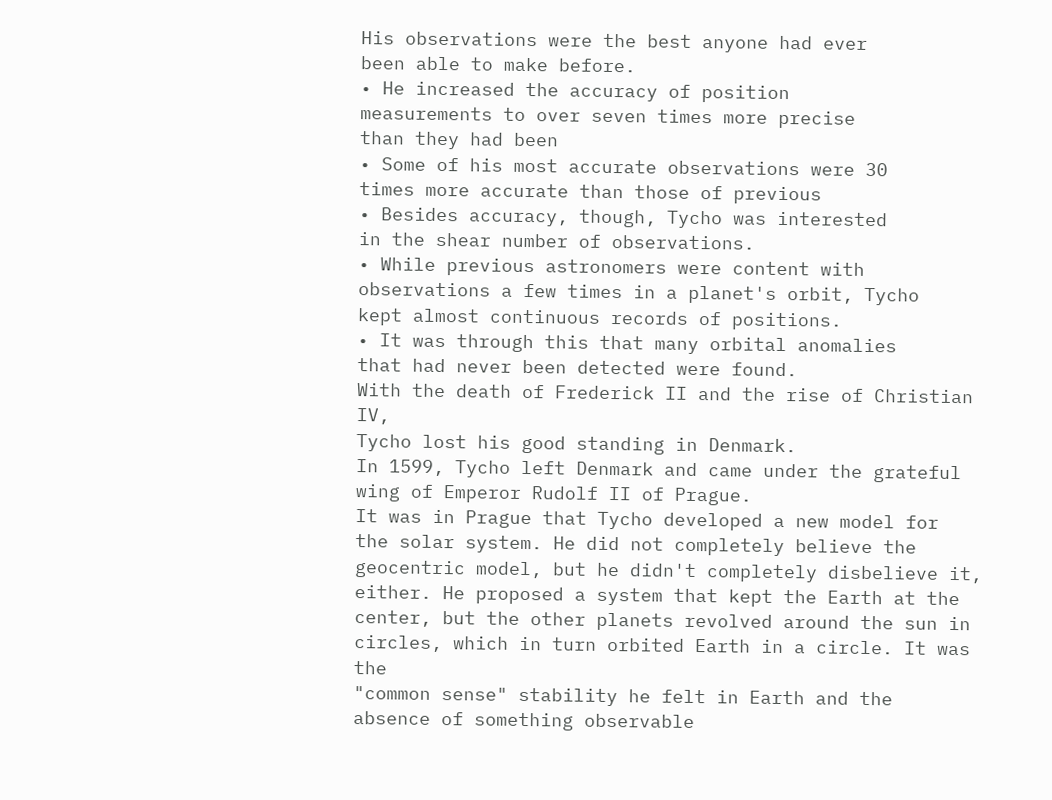His observations were the best anyone had ever
been able to make before.
• He increased the accuracy of position
measurements to over seven times more precise
than they had been
• Some of his most accurate observations were 30
times more accurate than those of previous
• Besides accuracy, though, Tycho was interested
in the shear number of observations.
• While previous astronomers were content with
observations a few times in a planet's orbit, Tycho
kept almost continuous records of positions.
• It was through this that many orbital anomalies
that had never been detected were found.
With the death of Frederick II and the rise of Christian IV,
Tycho lost his good standing in Denmark.
In 1599, Tycho left Denmark and came under the grateful
wing of Emperor Rudolf II of Prague.
It was in Prague that Tycho developed a new model for
the solar system. He did not completely believe the
geocentric model, but he didn't completely disbelieve it,
either. He proposed a system that kept the Earth at the
center, but the other planets revolved around the sun in
circles, which in turn orbited Earth in a circle. It was the
"common sense" stability he felt in Earth and the
absence of something observable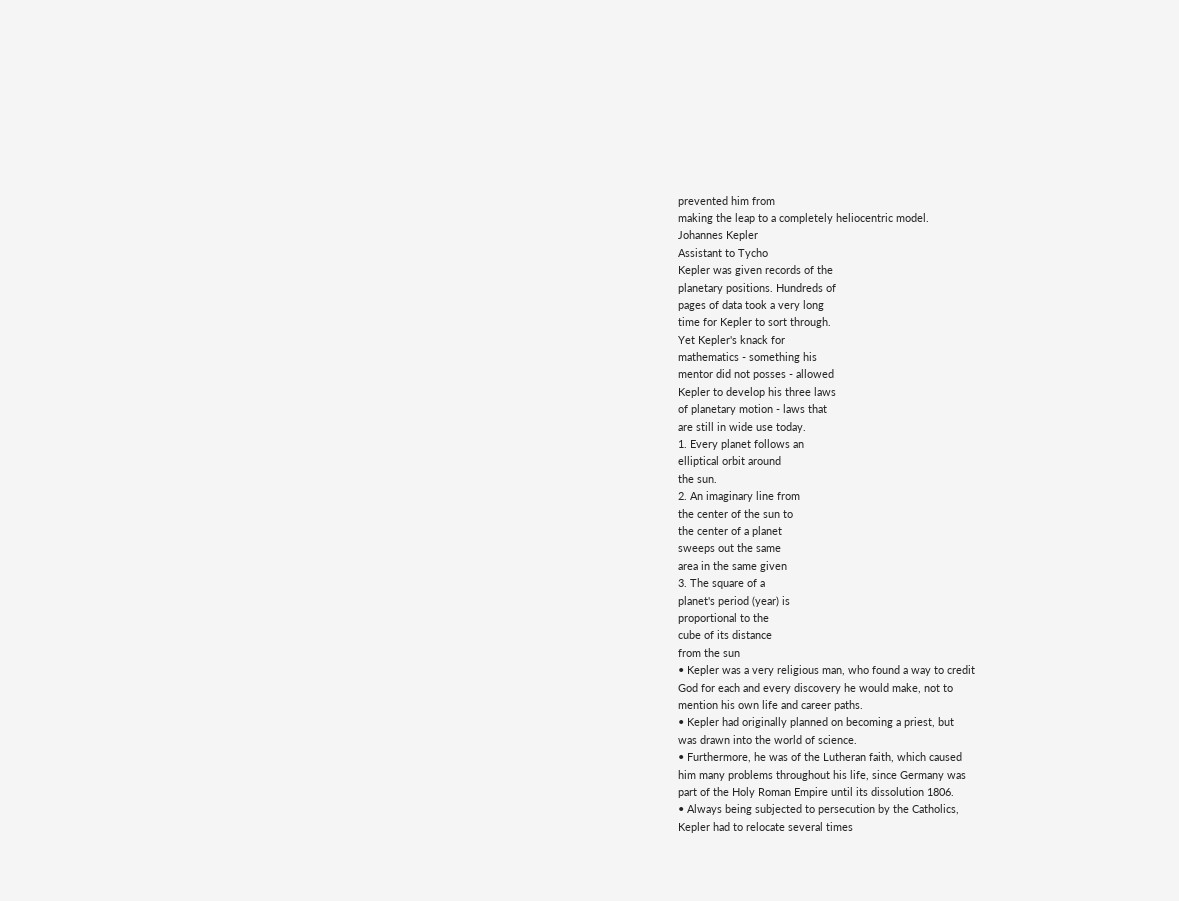prevented him from
making the leap to a completely heliocentric model.
Johannes Kepler
Assistant to Tycho
Kepler was given records of the
planetary positions. Hundreds of
pages of data took a very long
time for Kepler to sort through.
Yet Kepler's knack for
mathematics - something his
mentor did not posses - allowed
Kepler to develop his three laws
of planetary motion - laws that
are still in wide use today.
1. Every planet follows an
elliptical orbit around
the sun.
2. An imaginary line from
the center of the sun to
the center of a planet
sweeps out the same
area in the same given
3. The square of a
planet's period (year) is
proportional to the
cube of its distance
from the sun
• Kepler was a very religious man, who found a way to credit
God for each and every discovery he would make, not to
mention his own life and career paths.
• Kepler had originally planned on becoming a priest, but
was drawn into the world of science.
• Furthermore, he was of the Lutheran faith, which caused
him many problems throughout his life, since Germany was
part of the Holy Roman Empire until its dissolution 1806.
• Always being subjected to persecution by the Catholics,
Kepler had to relocate several times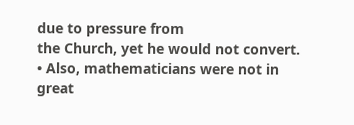due to pressure from
the Church, yet he would not convert.
• Also, mathematicians were not in great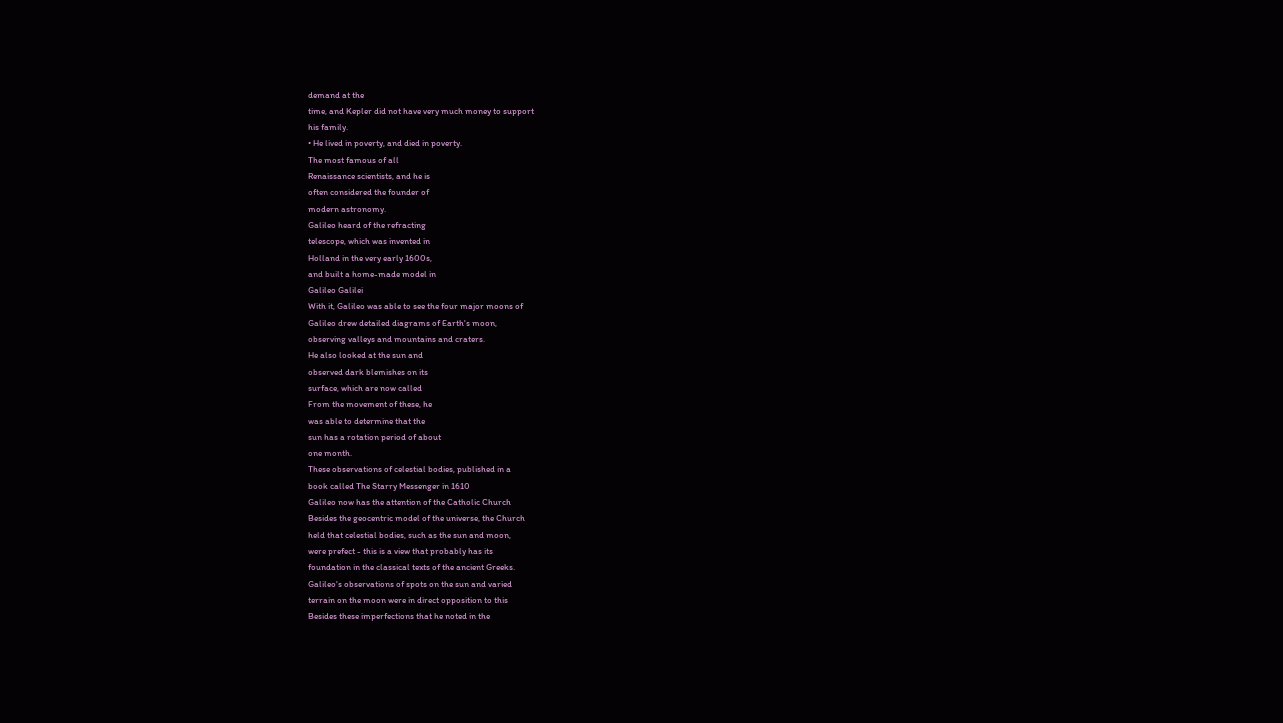demand at the
time, and Kepler did not have very much money to support
his family.
• He lived in poverty, and died in poverty.
The most famous of all
Renaissance scientists, and he is
often considered the founder of
modern astronomy.
Galileo heard of the refracting
telescope, which was invented in
Holland in the very early 1600s,
and built a home-made model in
Galileo Galilei
With it, Galileo was able to see the four major moons of
Galileo drew detailed diagrams of Earth's moon,
observing valleys and mountains and craters.
He also looked at the sun and
observed dark blemishes on its
surface, which are now called
From the movement of these, he
was able to determine that the
sun has a rotation period of about
one month.
These observations of celestial bodies, published in a
book called The Starry Messenger in 1610
Galileo now has the attention of the Catholic Church
Besides the geocentric model of the universe, the Church
held that celestial bodies, such as the sun and moon,
were prefect - this is a view that probably has its
foundation in the classical texts of the ancient Greeks.
Galileo's observations of spots on the sun and varied
terrain on the moon were in direct opposition to this
Besides these imperfections that he noted in the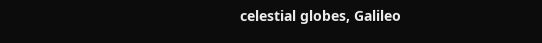celestial globes, Galileo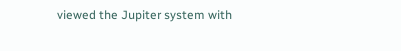viewed the Jupiter system with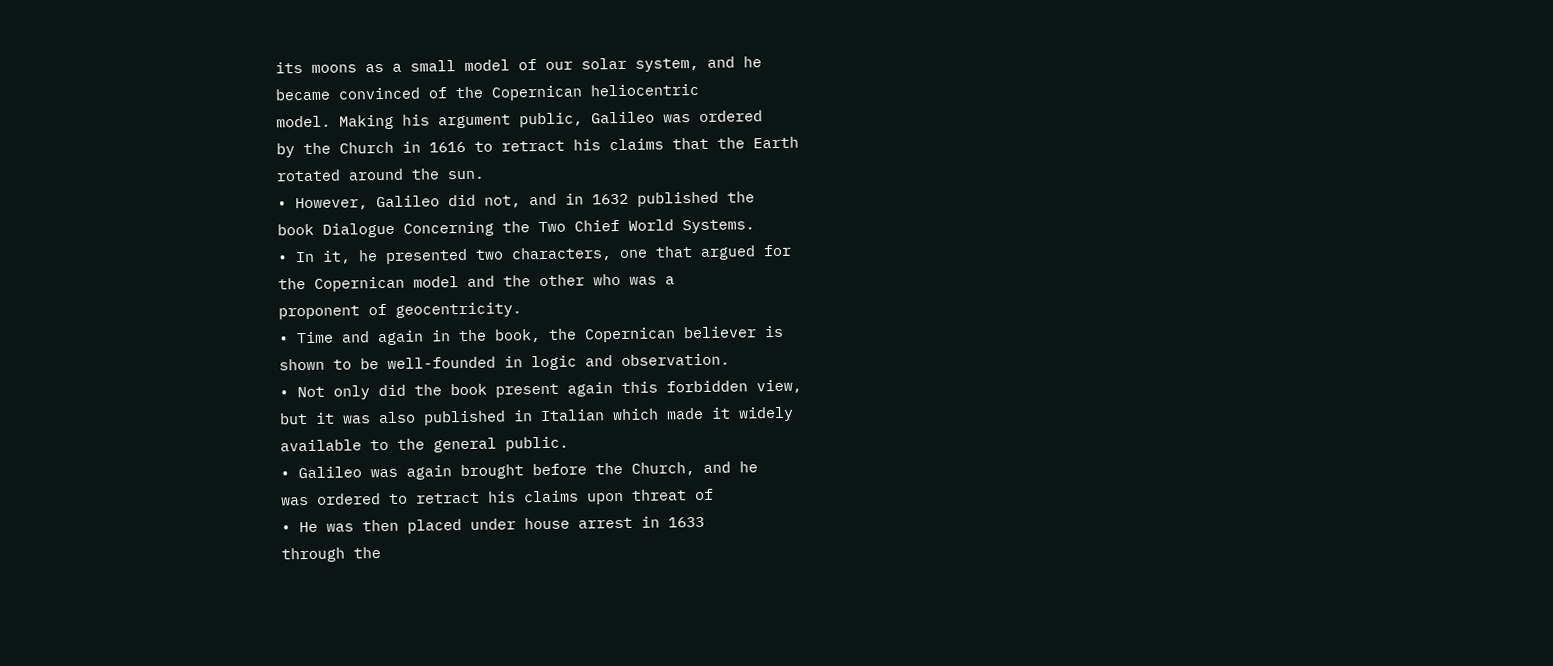its moons as a small model of our solar system, and he
became convinced of the Copernican heliocentric
model. Making his argument public, Galileo was ordered
by the Church in 1616 to retract his claims that the Earth
rotated around the sun.
• However, Galileo did not, and in 1632 published the
book Dialogue Concerning the Two Chief World Systems.
• In it, he presented two characters, one that argued for
the Copernican model and the other who was a
proponent of geocentricity.
• Time and again in the book, the Copernican believer is
shown to be well-founded in logic and observation.
• Not only did the book present again this forbidden view,
but it was also published in Italian which made it widely
available to the general public.
• Galileo was again brought before the Church, and he
was ordered to retract his claims upon threat of
• He was then placed under house arrest in 1633
through the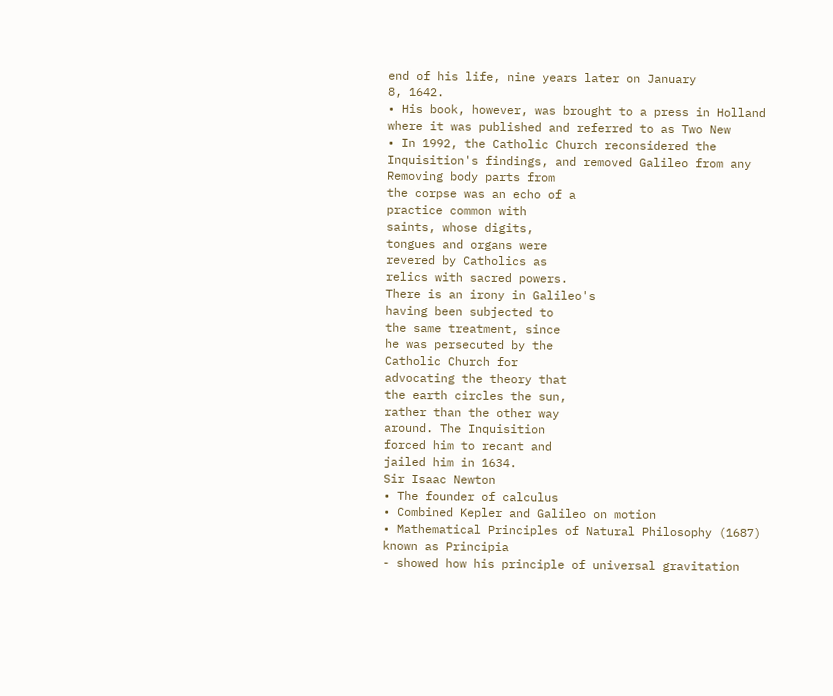end of his life, nine years later on January
8, 1642.
• His book, however, was brought to a press in Holland
where it was published and referred to as Two New
• In 1992, the Catholic Church reconsidered the
Inquisition's findings, and removed Galileo from any
Removing body parts from
the corpse was an echo of a
practice common with
saints, whose digits,
tongues and organs were
revered by Catholics as
relics with sacred powers.
There is an irony in Galileo's
having been subjected to
the same treatment, since
he was persecuted by the
Catholic Church for
advocating the theory that
the earth circles the sun,
rather than the other way
around. The Inquisition
forced him to recant and
jailed him in 1634.
Sir Isaac Newton
• The founder of calculus
• Combined Kepler and Galileo on motion
• Mathematical Principles of Natural Philosophy (1687)
known as Principia
- showed how his principle of universal gravitation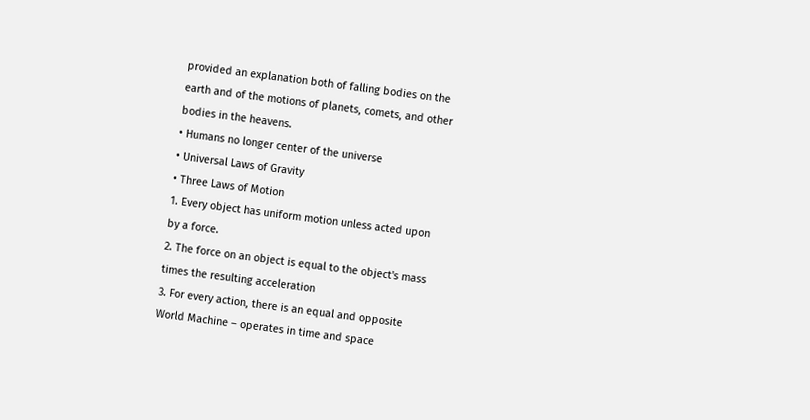provided an explanation both of falling bodies on the
earth and of the motions of planets, comets, and other
bodies in the heavens.
• Humans no longer center of the universe
• Universal Laws of Gravity
• Three Laws of Motion
1. Every object has uniform motion unless acted upon
by a force.
2. The force on an object is equal to the object's mass
times the resulting acceleration
3. For every action, there is an equal and opposite
World Machine – operates in time and space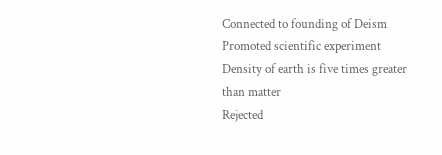Connected to founding of Deism
Promoted scientific experiment
Density of earth is five times greater than matter
Rejected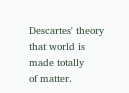Descartes' theory that world is made totally
of matter.